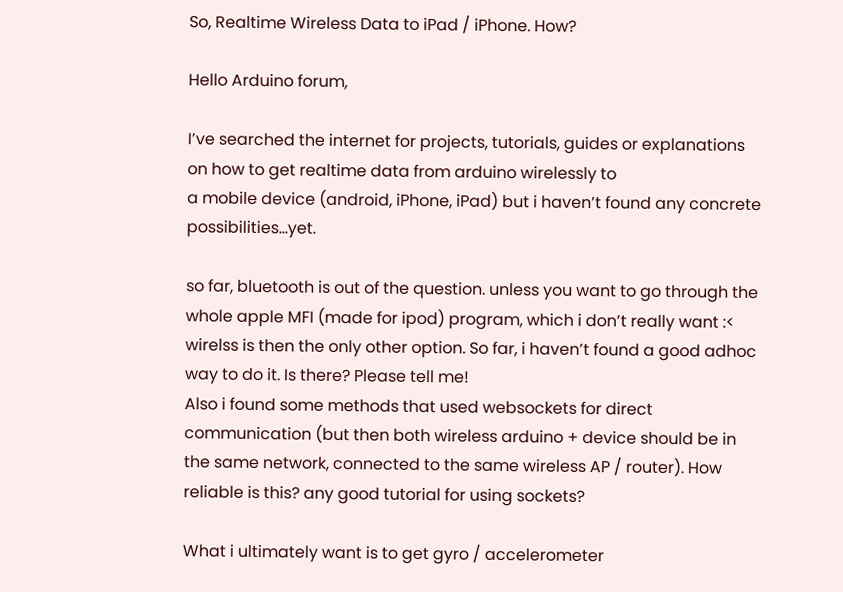So, Realtime Wireless Data to iPad / iPhone. How?

Hello Arduino forum,

I’ve searched the internet for projects, tutorials, guides or explanations on how to get realtime data from arduino wirelessly to
a mobile device (android, iPhone, iPad) but i haven’t found any concrete possibilities…yet.

so far, bluetooth is out of the question. unless you want to go through the whole apple MFI (made for ipod) program, which i don’t really want :<
wirelss is then the only other option. So far, i haven’t found a good adhoc way to do it. Is there? Please tell me!
Also i found some methods that used websockets for direct communication (but then both wireless arduino + device should be in the same network, connected to the same wireless AP / router). How reliable is this? any good tutorial for using sockets?

What i ultimately want is to get gyro / accelerometer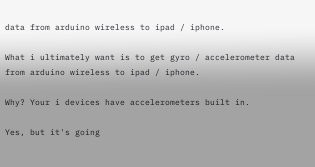data from arduino wireless to ipad / iphone.

What i ultimately want is to get gyro / accelerometer data from arduino wireless to ipad / iphone.

Why? Your i devices have accelerometers built in.

Yes, but it's going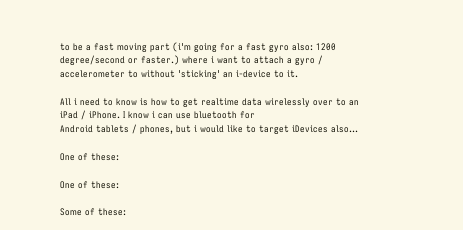to be a fast moving part (i'm going for a fast gyro also: 1200 degree/second or faster.) where i want to attach a gyro / accelerometer to without 'sticking' an i-device to it.

All i need to know is how to get realtime data wirelessly over to an iPad / iPhone. I know i can use bluetooth for
Android tablets / phones, but i would like to target iDevices also...

One of these:

One of these:

Some of these: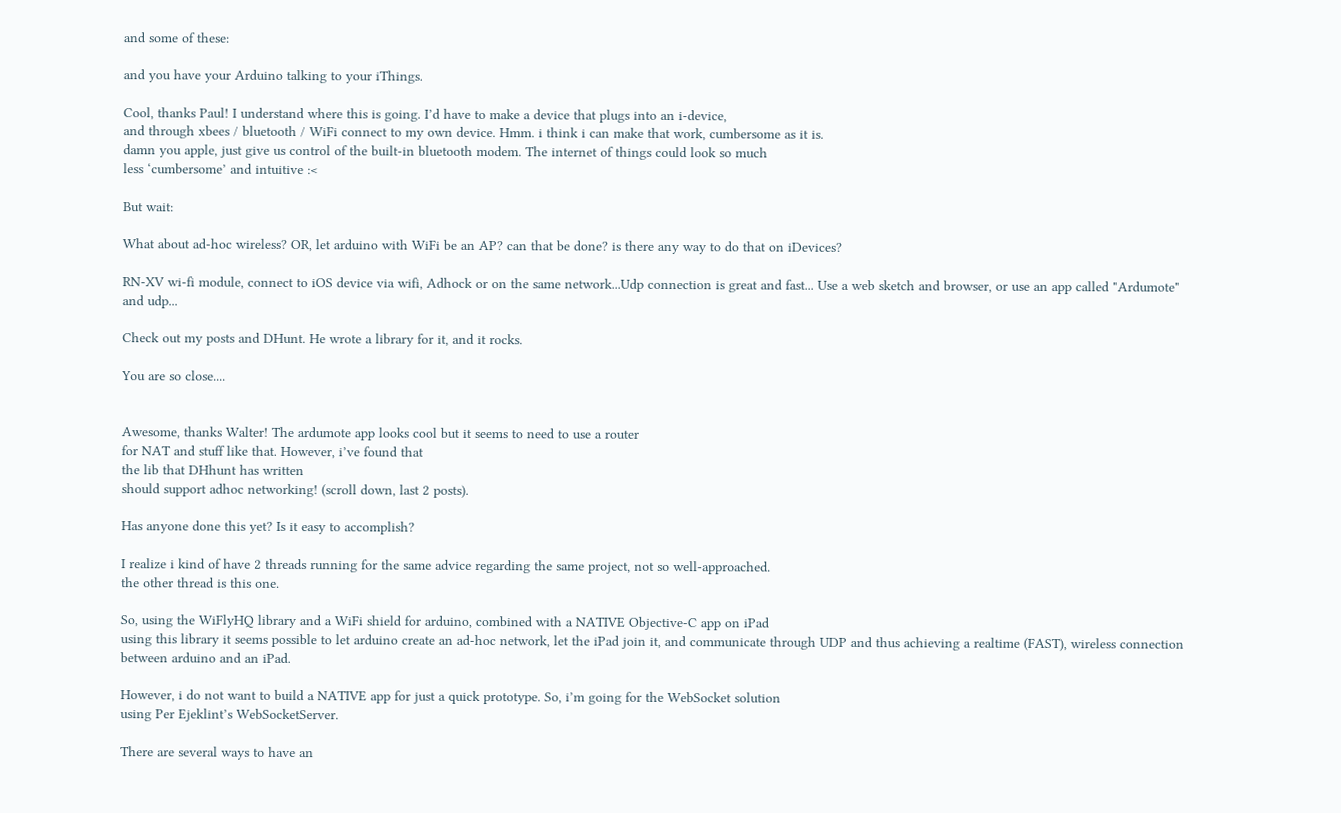and some of these:

and you have your Arduino talking to your iThings.

Cool, thanks Paul! I understand where this is going. I’d have to make a device that plugs into an i-device,
and through xbees / bluetooth / WiFi connect to my own device. Hmm. i think i can make that work, cumbersome as it is.
damn you apple, just give us control of the built-in bluetooth modem. The internet of things could look so much
less ‘cumbersome’ and intuitive :<

But wait:

What about ad-hoc wireless? OR, let arduino with WiFi be an AP? can that be done? is there any way to do that on iDevices?

RN-XV wi-fi module, connect to iOS device via wifi, Adhock or on the same network...Udp connection is great and fast... Use a web sketch and browser, or use an app called "Ardumote" and udp...

Check out my posts and DHunt. He wrote a library for it, and it rocks.

You are so close....


Awesome, thanks Walter! The ardumote app looks cool but it seems to need to use a router
for NAT and stuff like that. However, i’ve found that
the lib that DHhunt has written
should support adhoc networking! (scroll down, last 2 posts).

Has anyone done this yet? Is it easy to accomplish?

I realize i kind of have 2 threads running for the same advice regarding the same project, not so well-approached.
the other thread is this one.

So, using the WiFlyHQ library and a WiFi shield for arduino, combined with a NATIVE Objective-C app on iPad
using this library it seems possible to let arduino create an ad-hoc network, let the iPad join it, and communicate through UDP and thus achieving a realtime (FAST), wireless connection between arduino and an iPad.

However, i do not want to build a NATIVE app for just a quick prototype. So, i’m going for the WebSocket solution
using Per Ejeklint’s WebSocketServer.

There are several ways to have an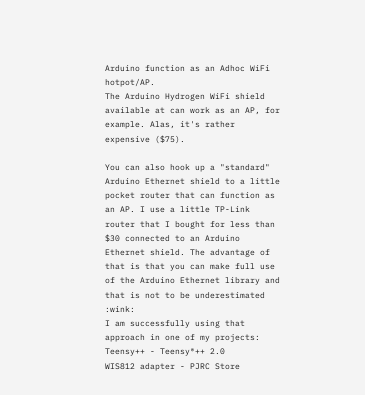Arduino function as an Adhoc WiFi hotpot/AP.
The Arduino Hydrogen WiFi shield available at can work as an AP, for example. Alas, it's rather expensive ($75).

You can also hook up a "standard" Arduino Ethernet shield to a little pocket router that can function as an AP. I use a little TP-Link router that I bought for less than $30 connected to an Arduino Ethernet shield. The advantage of that is that you can make full use of the Arduino Ethernet library and that is not to be underestimated :wink:
I am successfully using that approach in one of my projects:
Teensy++ - Teensy®++ 2.0
WIS812 adapter - PJRC Store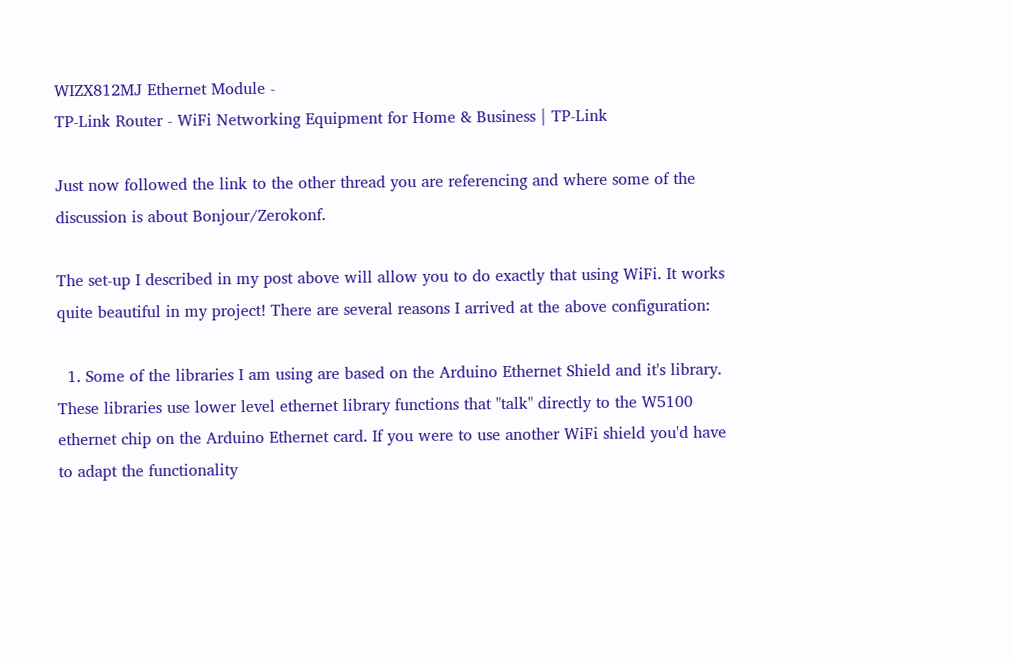WIZX812MJ Ethernet Module -
TP-Link Router - WiFi Networking Equipment for Home & Business | TP-Link

Just now followed the link to the other thread you are referencing and where some of the discussion is about Bonjour/Zerokonf.

The set-up I described in my post above will allow you to do exactly that using WiFi. It works quite beautiful in my project! There are several reasons I arrived at the above configuration:

  1. Some of the libraries I am using are based on the Arduino Ethernet Shield and it's library. These libraries use lower level ethernet library functions that "talk" directly to the W5100 ethernet chip on the Arduino Ethernet card. If you were to use another WiFi shield you'd have to adapt the functionality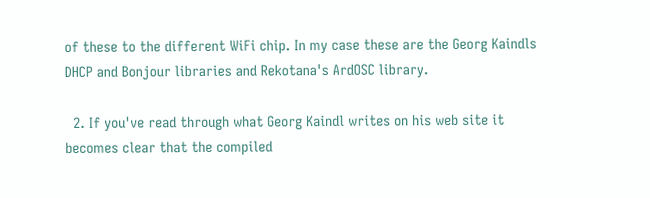of these to the different WiFi chip. In my case these are the Georg Kaindls DHCP and Bonjour libraries and Rekotana's ArdOSC library.

  2. If you've read through what Georg Kaindl writes on his web site it becomes clear that the compiled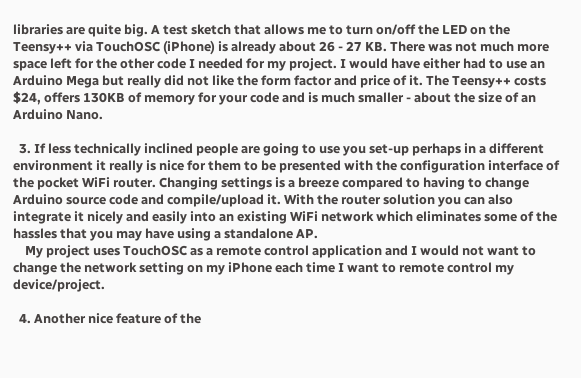libraries are quite big. A test sketch that allows me to turn on/off the LED on the Teensy++ via TouchOSC (iPhone) is already about 26 - 27 KB. There was not much more space left for the other code I needed for my project. I would have either had to use an Arduino Mega but really did not like the form factor and price of it. The Teensy++ costs $24, offers 130KB of memory for your code and is much smaller - about the size of an Arduino Nano.

  3. If less technically inclined people are going to use you set-up perhaps in a different environment it really is nice for them to be presented with the configuration interface of the pocket WiFi router. Changing settings is a breeze compared to having to change Arduino source code and compile/upload it. With the router solution you can also integrate it nicely and easily into an existing WiFi network which eliminates some of the hassles that you may have using a standalone AP.
    My project uses TouchOSC as a remote control application and I would not want to change the network setting on my iPhone each time I want to remote control my device/project.

  4. Another nice feature of the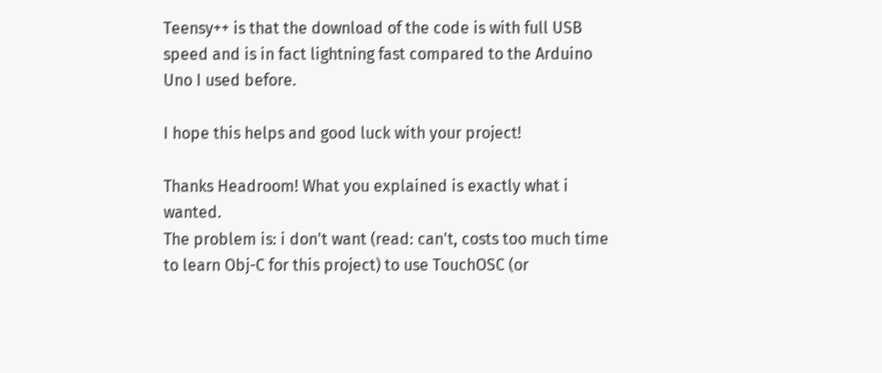Teensy++ is that the download of the code is with full USB speed and is in fact lightning fast compared to the Arduino Uno I used before.

I hope this helps and good luck with your project!

Thanks Headroom! What you explained is exactly what i wanted.
The problem is: i don't want (read: can't, costs too much time to learn Obj-C for this project) to use TouchOSC (or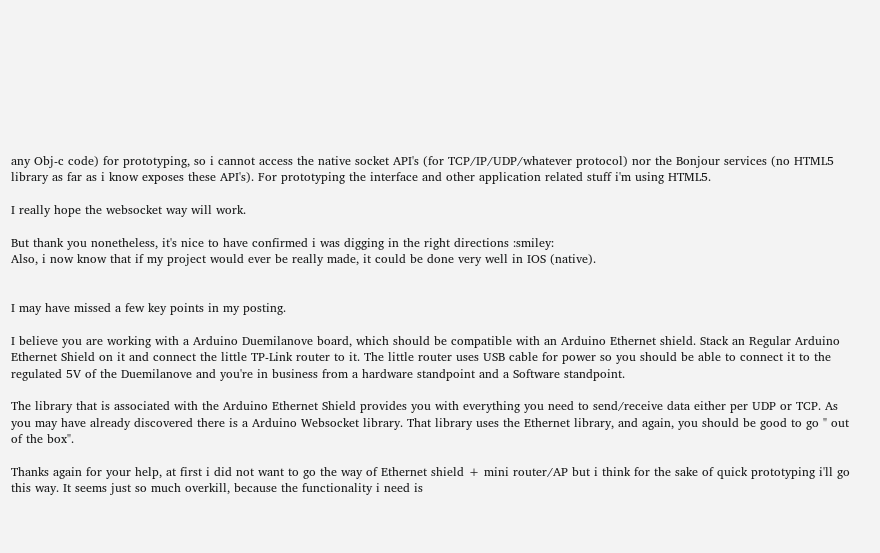any Obj-c code) for prototyping, so i cannot access the native socket API's (for TCP/IP/UDP/whatever protocol) nor the Bonjour services (no HTML5 library as far as i know exposes these API's). For prototyping the interface and other application related stuff i'm using HTML5.

I really hope the websocket way will work.

But thank you nonetheless, it's nice to have confirmed i was digging in the right directions :smiley:
Also, i now know that if my project would ever be really made, it could be done very well in IOS (native).


I may have missed a few key points in my posting.

I believe you are working with a Arduino Duemilanove board, which should be compatible with an Arduino Ethernet shield. Stack an Regular Arduino Ethernet Shield on it and connect the little TP-Link router to it. The little router uses USB cable for power so you should be able to connect it to the regulated 5V of the Duemilanove and you're in business from a hardware standpoint and a Software standpoint.

The library that is associated with the Arduino Ethernet Shield provides you with everything you need to send/receive data either per UDP or TCP. As you may have already discovered there is a Arduino Websocket library. That library uses the Ethernet library, and again, you should be good to go " out of the box".

Thanks again for your help, at first i did not want to go the way of Ethernet shield + mini router/AP but i think for the sake of quick prototyping i'll go this way. It seems just so much overkill, because the functionality i need is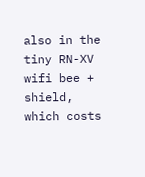also in the tiny RN-XV wifi bee + shield, which costs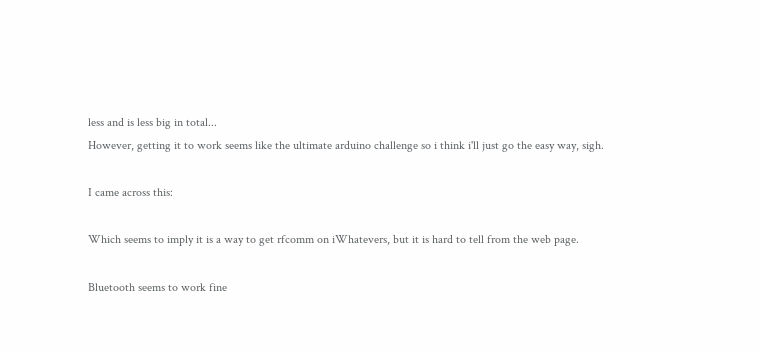less and is less big in total...
However, getting it to work seems like the ultimate arduino challenge so i think i'll just go the easy way, sigh.

I came across this:

Which seems to imply it is a way to get rfcomm on iWhatevers, but it is hard to tell from the web page.

Bluetooth seems to work fine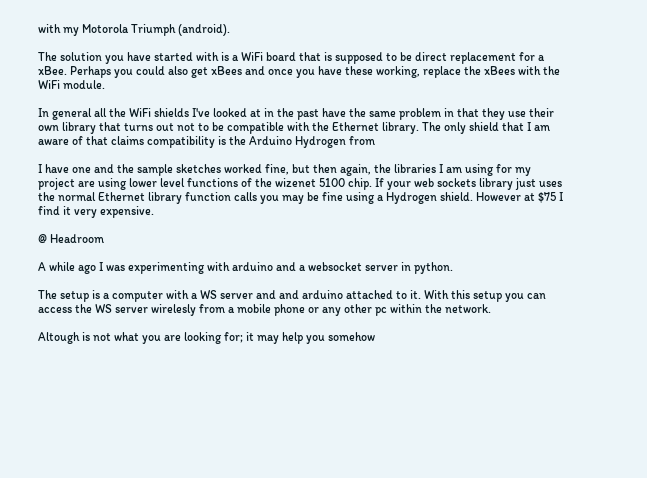with my Motorola Triumph (android).

The solution you have started with is a WiFi board that is supposed to be direct replacement for a xBee. Perhaps you could also get xBees and once you have these working, replace the xBees with the WiFi module.

In general all the WiFi shields I've looked at in the past have the same problem in that they use their own library that turns out not to be compatible with the Ethernet library. The only shield that I am aware of that claims compatibility is the Arduino Hydrogen from

I have one and the sample sketches worked fine, but then again, the libraries I am using for my project are using lower level functions of the wizenet 5100 chip. If your web sockets library just uses the normal Ethernet library function calls you may be fine using a Hydrogen shield. However at $75 I find it very expensive.

@ Headroom

A while ago I was experimenting with arduino and a websocket server in python.

The setup is a computer with a WS server and and arduino attached to it. With this setup you can access the WS server wirelesly from a mobile phone or any other pc within the network.

Altough is not what you are looking for; it may help you somehow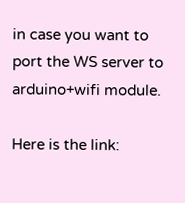in case you want to port the WS server to arduino+wifi module.

Here is the link: